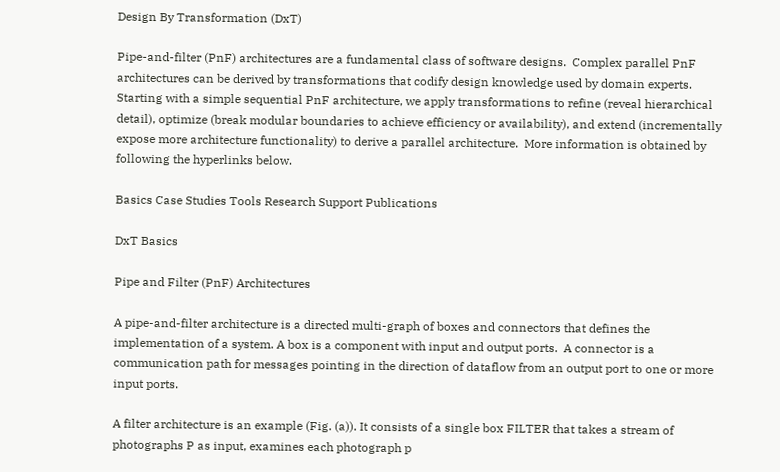Design By Transformation (DxT)

Pipe-and-filter (PnF) architectures are a fundamental class of software designs.  Complex parallel PnF architectures can be derived by transformations that codify design knowledge used by domain experts. Starting with a simple sequential PnF architecture, we apply transformations to refine (reveal hierarchical detail), optimize (break modular boundaries to achieve efficiency or availability), and extend (incrementally expose more architecture functionality) to derive a parallel architecture.  More information is obtained by following the hyperlinks below.

Basics Case Studies Tools Research Support Publications

DxT Basics

Pipe and Filter (PnF) Architectures

A pipe-and-filter architecture is a directed multi-graph of boxes and connectors that defines the implementation of a system. A box is a component with input and output ports.  A connector is a communication path for messages pointing in the direction of dataflow from an output port to one or more input ports.

A filter architecture is an example (Fig. (a)). It consists of a single box FILTER that takes a stream of photographs P as input, examines each photograph p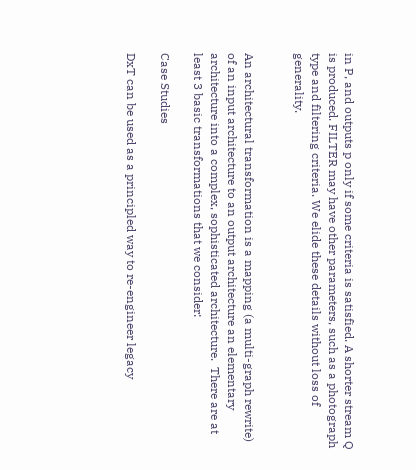in P, and outputs p only if some criteria is satisfied. A shorter stream Q is produced. FILTER may have other parameters, such as a photograph type and filtering criteria. We elide these details without loss of generality.


An architectural transformation is a mapping (a multi-graph rewrite) of an input architecture to an output architecture an elementary architecture into a complex, sophisticated architecture.  There are at least 3 basic transformations that we consider:

Case Studies

DxT can be used as a principled way to re-engineer legacy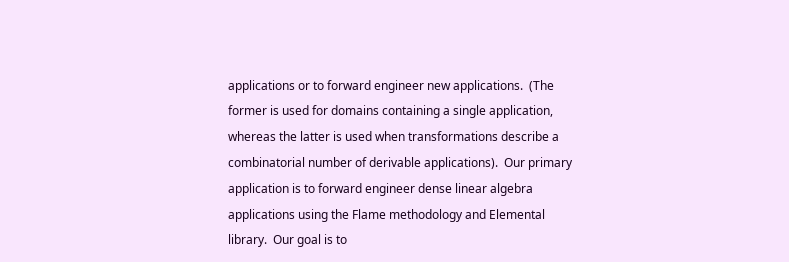applications or to forward engineer new applications.  (The former is used for domains containing a single application, whereas the latter is used when transformations describe a combinatorial number of derivable applications).  Our primary application is to forward engineer dense linear algebra applications using the Flame methodology and Elemental library.  Our goal is to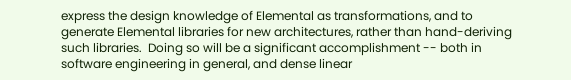express the design knowledge of Elemental as transformations, and to generate Elemental libraries for new architectures, rather than hand-deriving such libraries.  Doing so will be a significant accomplishment -- both in software engineering in general, and dense linear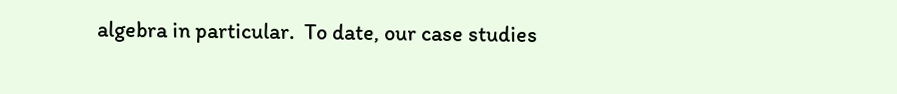algebra in particular.  To date, our case studies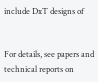include DxT designs of


For details, see papers and technical reports on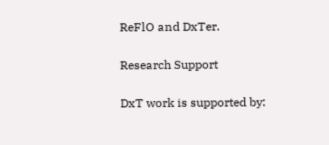ReFlO and DxTer.

Research Support

DxT work is supported by: